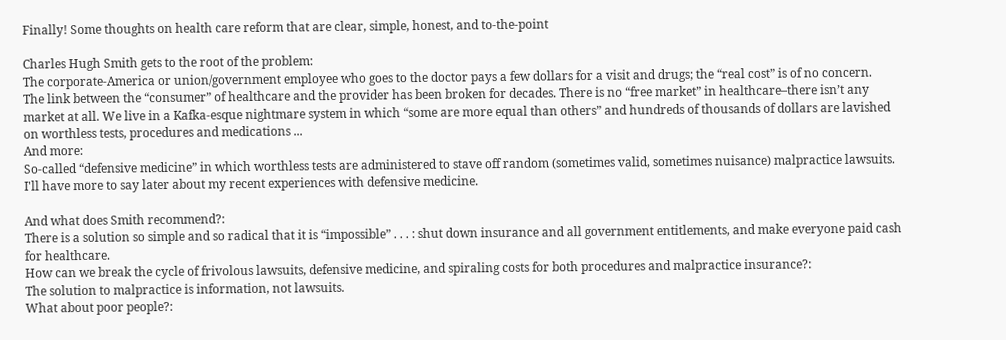Finally! Some thoughts on health care reform that are clear, simple, honest, and to-the-point

Charles Hugh Smith gets to the root of the problem:
The corporate-America or union/government employee who goes to the doctor pays a few dollars for a visit and drugs; the “real cost” is of no concern.
The link between the “consumer” of healthcare and the provider has been broken for decades. There is no “free market” in healthcare–there isn’t any market at all. We live in a Kafka-esque nightmare system in which “some are more equal than others” and hundreds of thousands of dollars are lavished on worthless tests, procedures and medications ...
And more:
So-called “defensive medicine” in which worthless tests are administered to stave off random (sometimes valid, sometimes nuisance) malpractice lawsuits.
I'll have more to say later about my recent experiences with defensive medicine.

And what does Smith recommend?:
There is a solution so simple and so radical that it is “impossible” . . . : shut down insurance and all government entitlements, and make everyone paid cash for healthcare.
How can we break the cycle of frivolous lawsuits, defensive medicine, and spiraling costs for both procedures and malpractice insurance?:
The solution to malpractice is information, not lawsuits.
What about poor people?: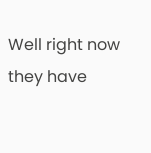Well right now they have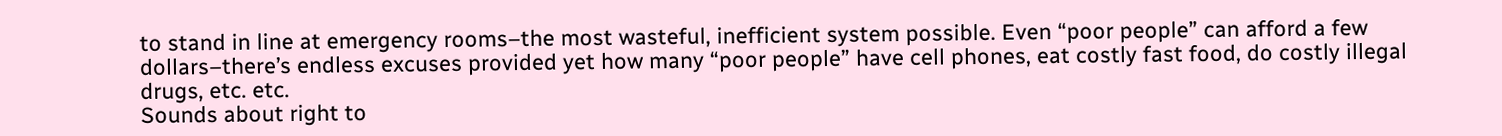to stand in line at emergency rooms–the most wasteful, inefficient system possible. Even “poor people” can afford a few dollars–there’s endless excuses provided yet how many “poor people” have cell phones, eat costly fast food, do costly illegal drugs, etc. etc.
Sounds about right to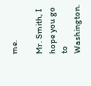me.

Mr. Smith, I hope you go to Washington.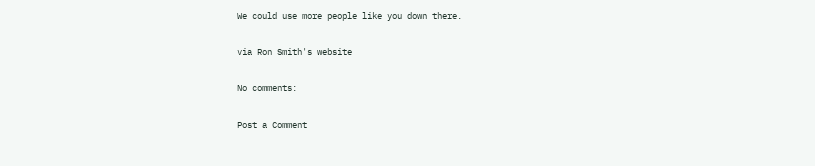We could use more people like you down there.

via Ron Smith's website

No comments:

Post a Comment